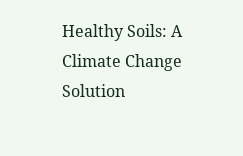Healthy Soils: A Climate Change Solution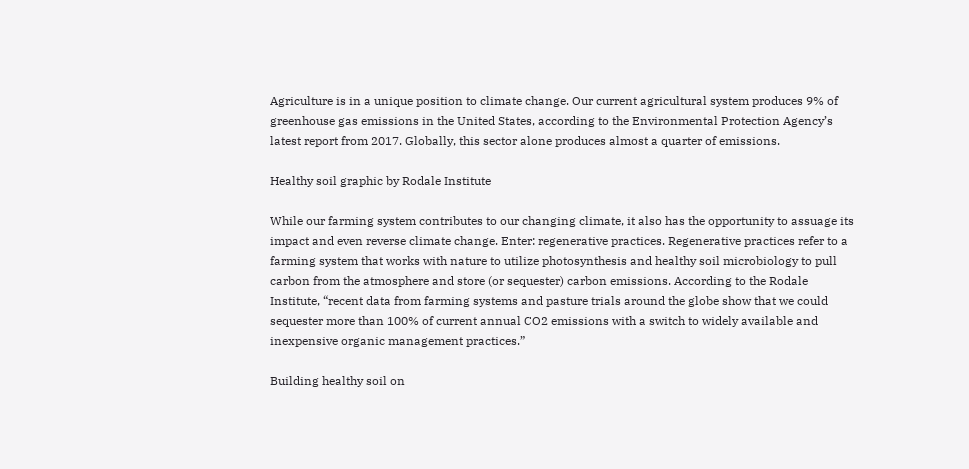Agriculture is in a unique position to climate change. Our current agricultural system produces 9% of greenhouse gas emissions in the United States, according to the Environmental Protection Agency’s latest report from 2017. Globally, this sector alone produces almost a quarter of emissions.

Healthy soil graphic by Rodale Institute

While our farming system contributes to our changing climate, it also has the opportunity to assuage its impact and even reverse climate change. Enter: regenerative practices. Regenerative practices refer to a farming system that works with nature to utilize photosynthesis and healthy soil microbiology to pull carbon from the atmosphere and store (or sequester) carbon emissions. According to the Rodale Institute, “recent data from farming systems and pasture trials around the globe show that we could sequester more than 100% of current annual CO2 emissions with a switch to widely available and inexpensive organic management practices.”

Building healthy soil on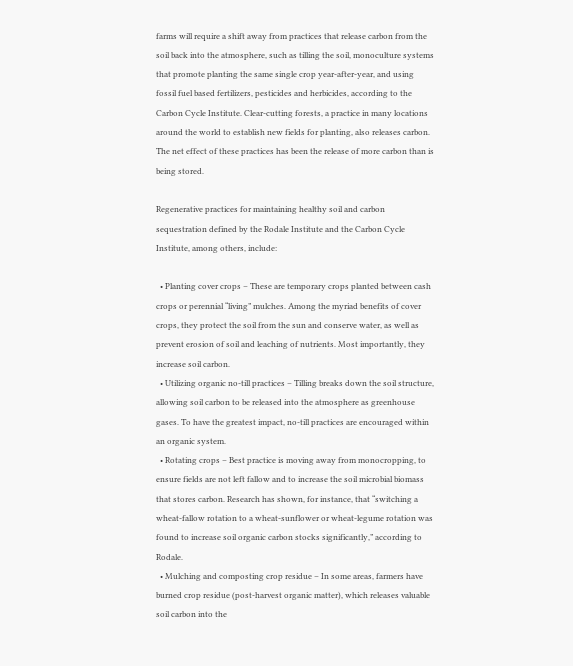farms will require a shift away from practices that release carbon from the soil back into the atmosphere, such as tilling the soil, monoculture systems that promote planting the same single crop year-after-year, and using fossil fuel based fertilizers, pesticides and herbicides, according to the Carbon Cycle Institute. Clear-cutting forests, a practice in many locations around the world to establish new fields for planting, also releases carbon. The net effect of these practices has been the release of more carbon than is being stored.

Regenerative practices for maintaining healthy soil and carbon sequestration defined by the Rodale Institute and the Carbon Cycle Institute, among others, include:

  • Planting cover crops – These are temporary crops planted between cash crops or perennial “living” mulches. Among the myriad benefits of cover crops, they protect the soil from the sun and conserve water, as well as prevent erosion of soil and leaching of nutrients. Most importantly, they increase soil carbon.
  • Utilizing organic no-till practices – Tilling breaks down the soil structure, allowing soil carbon to be released into the atmosphere as greenhouse gases. To have the greatest impact, no-till practices are encouraged within an organic system.
  • Rotating crops – Best practice is moving away from monocropping, to ensure fields are not left fallow and to increase the soil microbial biomass that stores carbon. Research has shown, for instance, that “switching a wheat-fallow rotation to a wheat-sunflower or wheat-legume rotation was found to increase soil organic carbon stocks significantly,” according to Rodale.
  • Mulching and composting crop residue – In some areas, farmers have burned crop residue (post-harvest organic matter), which releases valuable soil carbon into the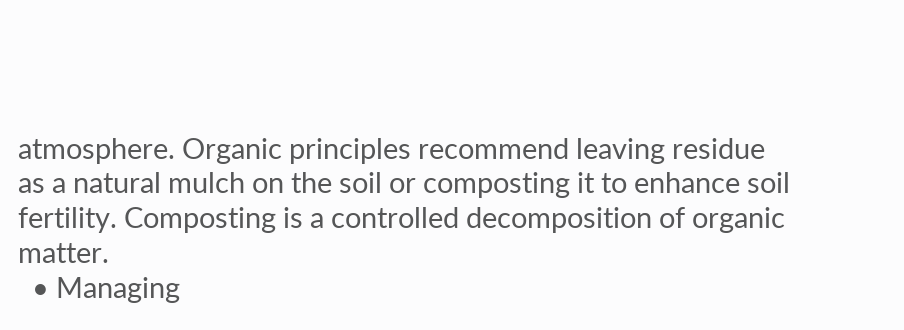atmosphere. Organic principles recommend leaving residue as a natural mulch on the soil or composting it to enhance soil fertility. Composting is a controlled decomposition of organic matter.
  • Managing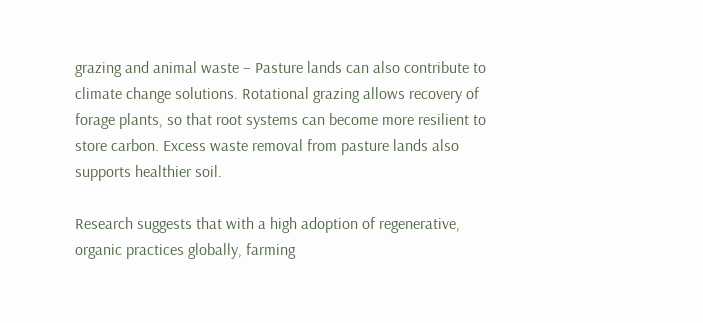grazing and animal waste – Pasture lands can also contribute to climate change solutions. Rotational grazing allows recovery of forage plants, so that root systems can become more resilient to store carbon. Excess waste removal from pasture lands also supports healthier soil.

Research suggests that with a high adoption of regenerative, organic practices globally, farming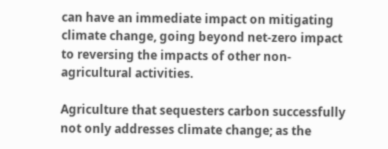can have an immediate impact on mitigating climate change, going beyond net-zero impact to reversing the impacts of other non-agricultural activities.

Agriculture that sequesters carbon successfully not only addresses climate change; as the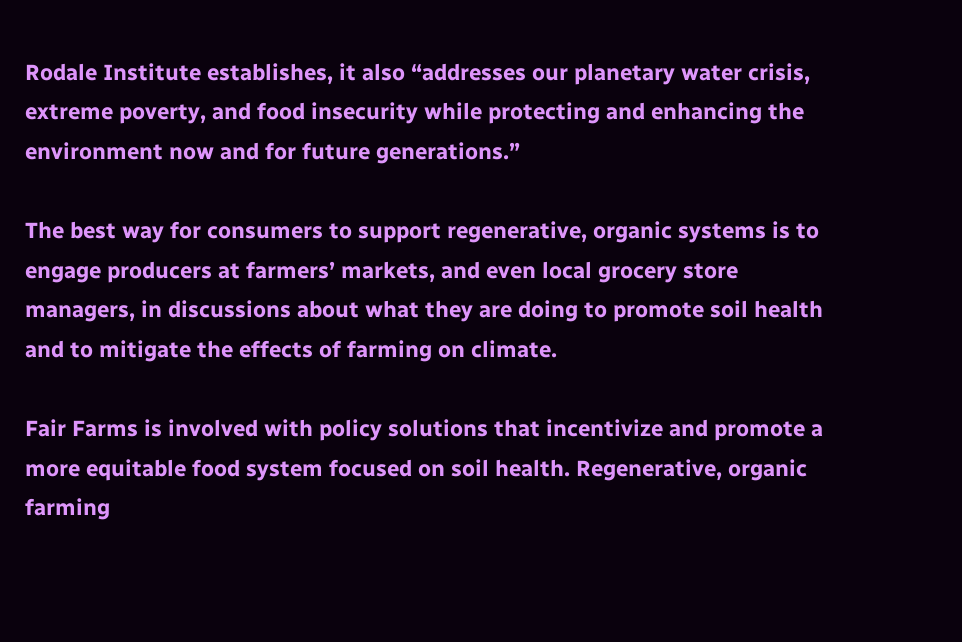Rodale Institute establishes, it also “addresses our planetary water crisis, extreme poverty, and food insecurity while protecting and enhancing the environment now and for future generations.”

The best way for consumers to support regenerative, organic systems is to engage producers at farmers’ markets, and even local grocery store managers, in discussions about what they are doing to promote soil health and to mitigate the effects of farming on climate.

Fair Farms is involved with policy solutions that incentivize and promote a more equitable food system focused on soil health. Regenerative, organic farming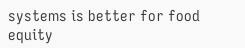systems is better for food equity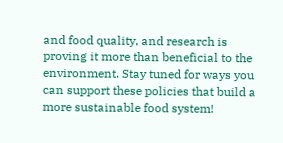and food quality, and research is proving it more than beneficial to the environment. Stay tuned for ways you can support these policies that build a more sustainable food system!